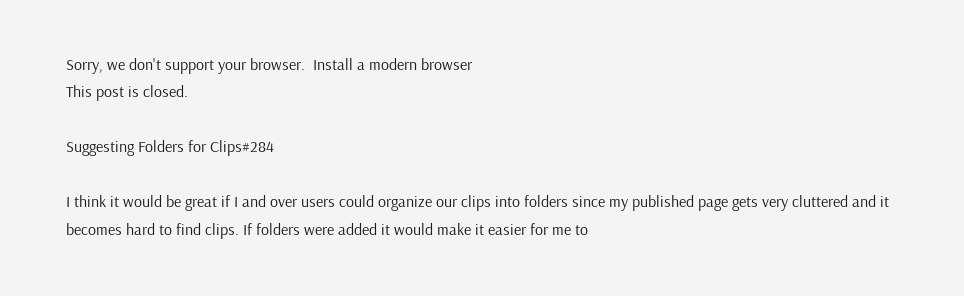Sorry, we don't support your browser.  Install a modern browser
This post is closed.

Suggesting Folders for Clips#284

I think it would be great if I and over users could organize our clips into folders since my published page gets very cluttered and it becomes hard to find clips. If folders were added it would make it easier for me to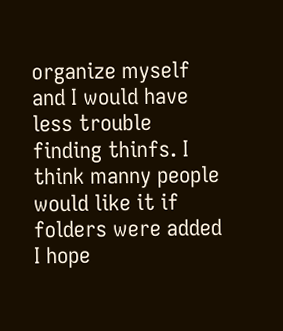organize myself and I would have less trouble finding thinfs. I think manny people would like it if folders were added I hope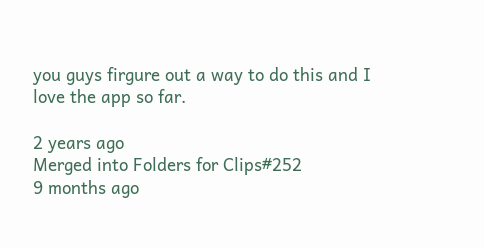you guys firgure out a way to do this and I love the app so far.

2 years ago
Merged into Folders for Clips#252
9 months ago